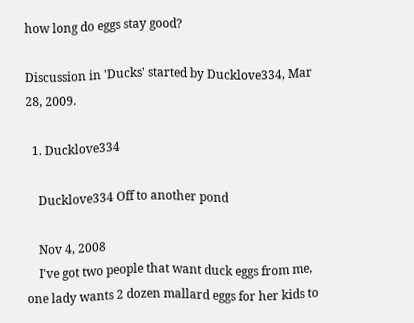how long do eggs stay good?

Discussion in 'Ducks' started by Ducklove334, Mar 28, 2009.

  1. Ducklove334

    Ducklove334 Off to another pond

    Nov 4, 2008
    I've got two people that want duck eggs from me, one lady wants 2 dozen mallard eggs for her kids to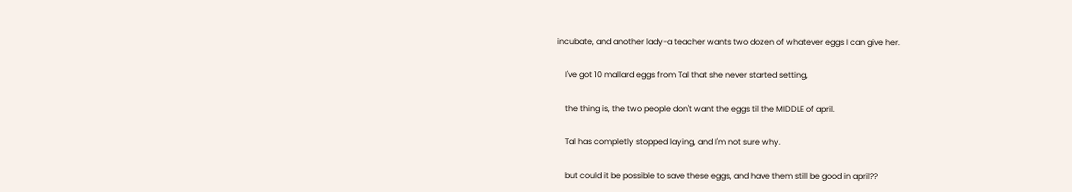incubate, and another lady-a teacher wants two dozen of whatever eggs I can give her.

    I've got 10 mallard eggs from Tal that she never started setting,

    the thing is, the two people don't want the eggs til the MIDDLE of april.

    Tal has completly stopped laying, and I'm not sure why.

    but could it be possible to save these eggs, and have them still be good in april??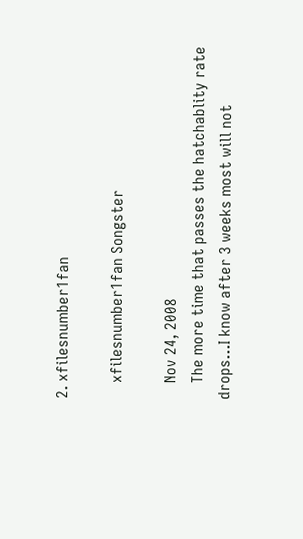2. xfilesnumber1fan

    xfilesnumber1fan Songster

    Nov 24, 2008
    The more time that passes the hatchablity rate drops...I know after 3 weeks most will not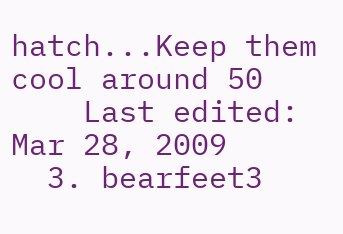hatch...Keep them cool around 50
    Last edited: Mar 28, 2009
  3. bearfeet3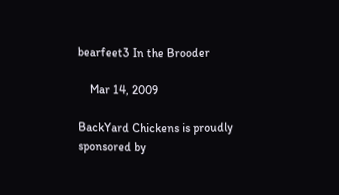bearfeet3 In the Brooder

    Mar 14, 2009

BackYard Chickens is proudly sponsored by